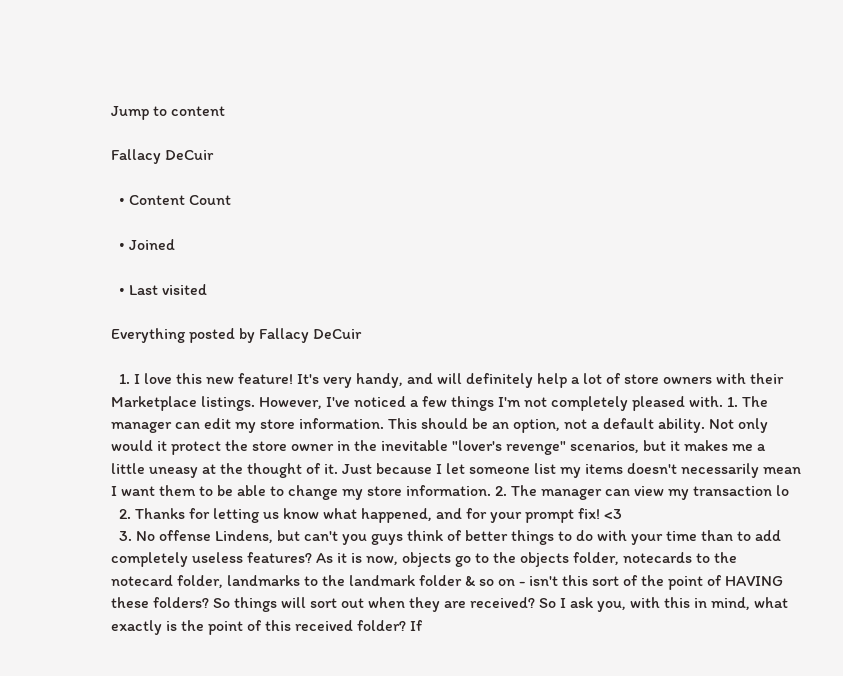Jump to content

Fallacy DeCuir

  • Content Count

  • Joined

  • Last visited

Everything posted by Fallacy DeCuir

  1. I love this new feature! It's very handy, and will definitely help a lot of store owners with their Marketplace listings. However, I've noticed a few things I'm not completely pleased with. 1. The manager can edit my store information. This should be an option, not a default ability. Not only would it protect the store owner in the inevitable "lover's revenge" scenarios, but it makes me a little uneasy at the thought of it. Just because I let someone list my items doesn't necessarily mean I want them to be able to change my store information. 2. The manager can view my transaction lo
  2. Thanks for letting us know what happened, and for your prompt fix! <3
  3. No offense Lindens, but can't you guys think of better things to do with your time than to add completely useless features? As it is now, objects go to the objects folder, notecards to the notecard folder, landmarks to the landmark folder & so on - isn't this sort of the point of HAVING these folders? So things will sort out when they are received? So I ask you, with this in mind, what exactly is the point of this received folder? If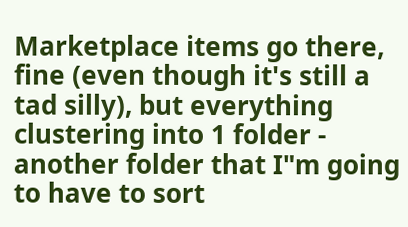Marketplace items go there, fine (even though it's still a tad silly), but everything clustering into 1 folder - another folder that I"m going to have to sort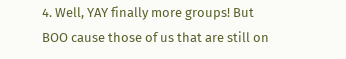4. Well, YAY finally more groups! But BOO cause those of us that are still on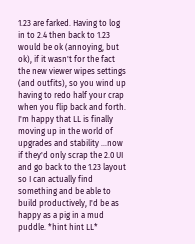1.23 are farked. Having to log in to 2.4 then back to 1.23 would be ok (annoying, but ok), if it wasn't for the fact the new viewer wipes settings (and outfits), so you wind up having to redo half your crap when you flip back and forth. I'm happy that LL is finally moving up in the world of upgrades and stability ...now if they'd only scrap the 2.0 UI and go back to the 1.23 layout so I can actually find something and be able to build productively, I'd be as happy as a pig in a mud puddle. *hint hint LL*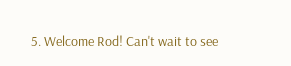5. Welcome Rod! Can't wait to see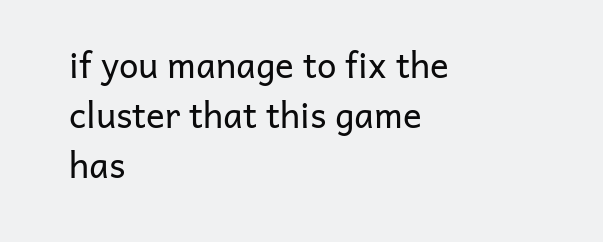if you manage to fix the cluster that this game has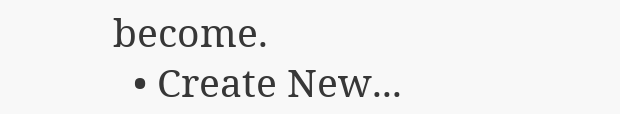become.
  • Create New...